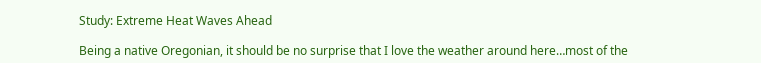Study: Extreme Heat Waves Ahead

Being a native Oregonian, it should be no surprise that I love the weather around here…most of the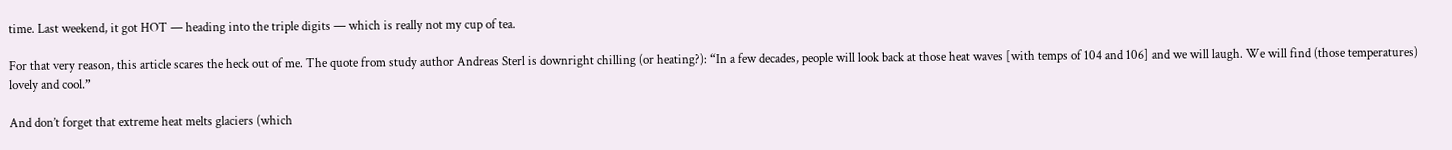time. Last weekend, it got HOT — heading into the triple digits — which is really not my cup of tea.

For that very reason, this article scares the heck out of me. The quote from study author Andreas Sterl is downright chilling (or heating?): “In a few decades, people will look back at those heat waves [with temps of 104 and 106] and we will laugh. We will find (those temperatures) lovely and cool.”

And don’t forget that extreme heat melts glaciers (which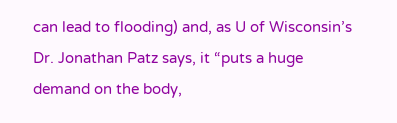can lead to flooding) and, as U of Wisconsin’s Dr. Jonathan Patz says, it “puts a huge demand on the body,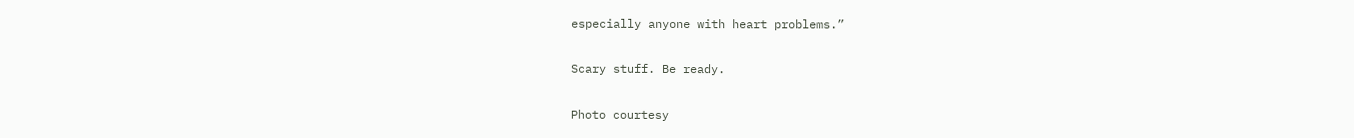especially anyone with heart problems.”

Scary stuff. Be ready.

Photo courtesy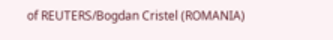of REUTERS/Bogdan Cristel (ROMANIA)